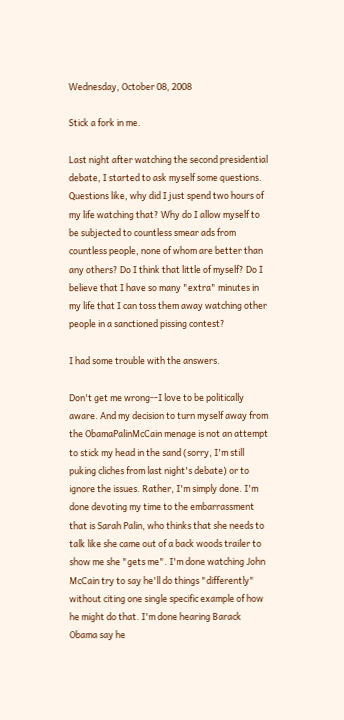Wednesday, October 08, 2008

Stick a fork in me.

Last night after watching the second presidential debate, I started to ask myself some questions. Questions like, why did I just spend two hours of my life watching that? Why do I allow myself to be subjected to countless smear ads from countless people, none of whom are better than any others? Do I think that little of myself? Do I believe that I have so many "extra" minutes in my life that I can toss them away watching other people in a sanctioned pissing contest?

I had some trouble with the answers.

Don't get me wrong--I love to be politically aware. And my decision to turn myself away from the ObamaPalinMcCain menage is not an attempt to stick my head in the sand (sorry, I'm still puking cliches from last night's debate) or to ignore the issues. Rather, I'm simply done. I'm done devoting my time to the embarrassment that is Sarah Palin, who thinks that she needs to talk like she came out of a back woods trailer to show me she "gets me". I'm done watching John McCain try to say he'll do things "differently" without citing one single specific example of how he might do that. I'm done hearing Barack Obama say he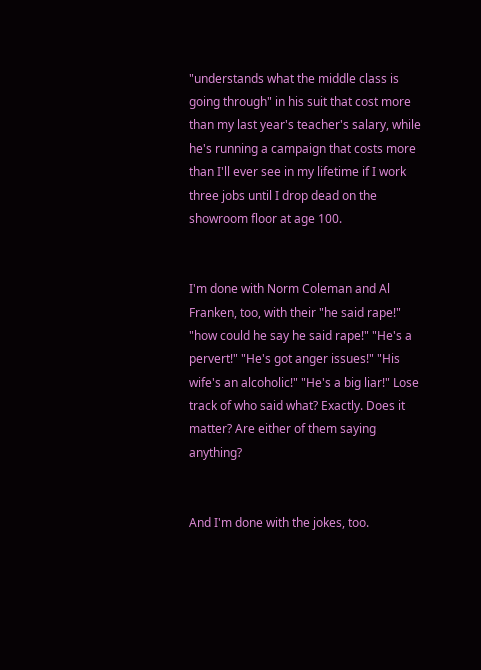"understands what the middle class is going through" in his suit that cost more than my last year's teacher's salary, while he's running a campaign that costs more than I'll ever see in my lifetime if I work three jobs until I drop dead on the showroom floor at age 100.


I'm done with Norm Coleman and Al Franken, too, with their "he said rape!" "how could he say he said rape!" "He's a pervert!" "He's got anger issues!" "His wife's an alcoholic!" "He's a big liar!" Lose track of who said what? Exactly. Does it matter? Are either of them saying anything?


And I'm done with the jokes, too.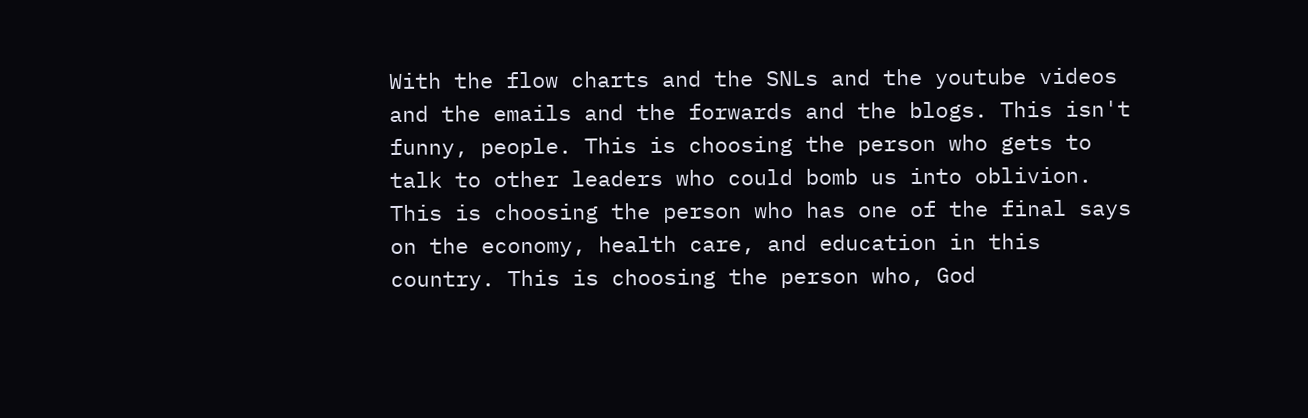With the flow charts and the SNLs and the youtube videos and the emails and the forwards and the blogs. This isn't funny, people. This is choosing the person who gets to talk to other leaders who could bomb us into oblivion. This is choosing the person who has one of the final says on the economy, health care, and education in this country. This is choosing the person who, God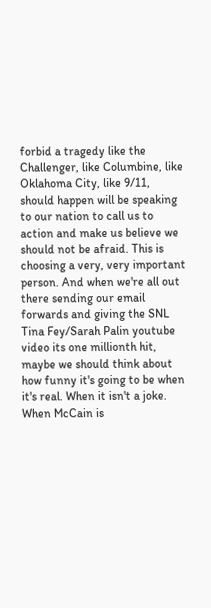forbid a tragedy like the Challenger, like Columbine, like Oklahoma City, like 9/11, should happen will be speaking to our nation to call us to action and make us believe we should not be afraid. This is choosing a very, very important person. And when we're all out there sending our email forwards and giving the SNL Tina Fey/Sarah Palin youtube video its one millionth hit, maybe we should think about how funny it's going to be when it's real. When it isn't a joke. When McCain is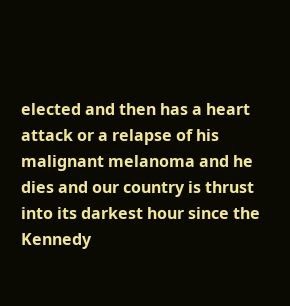elected and then has a heart attack or a relapse of his malignant melanoma and he dies and our country is thrust into its darkest hour since the Kennedy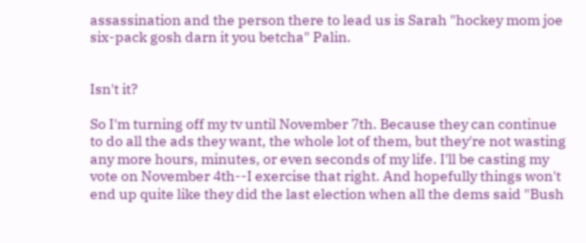assassination and the person there to lead us is Sarah "hockey mom joe six-pack gosh darn it you betcha" Palin.


Isn't it?

So I'm turning off my tv until November 7th. Because they can continue to do all the ads they want, the whole lot of them, but they're not wasting any more hours, minutes, or even seconds of my life. I'll be casting my vote on November 4th--I exercise that right. And hopefully things won't end up quite like they did the last election when all the dems said "Bush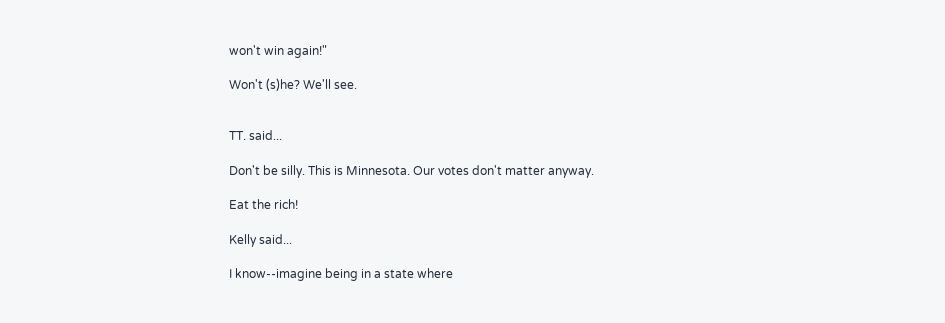won't win again!"

Won't (s)he? We'll see.


TT. said...

Don't be silly. This is Minnesota. Our votes don't matter anyway.

Eat the rich!

Kelly said...

I know--imagine being in a state where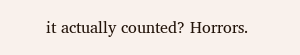it actually counted? Horrors.